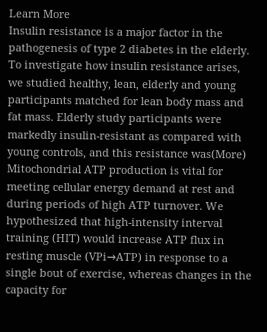Learn More
Insulin resistance is a major factor in the pathogenesis of type 2 diabetes in the elderly. To investigate how insulin resistance arises, we studied healthy, lean, elderly and young participants matched for lean body mass and fat mass. Elderly study participants were markedly insulin-resistant as compared with young controls, and this resistance was(More)
Mitochondrial ATP production is vital for meeting cellular energy demand at rest and during periods of high ATP turnover. We hypothesized that high-intensity interval training (HIT) would increase ATP flux in resting muscle (VPi→ATP) in response to a single bout of exercise, whereas changes in the capacity for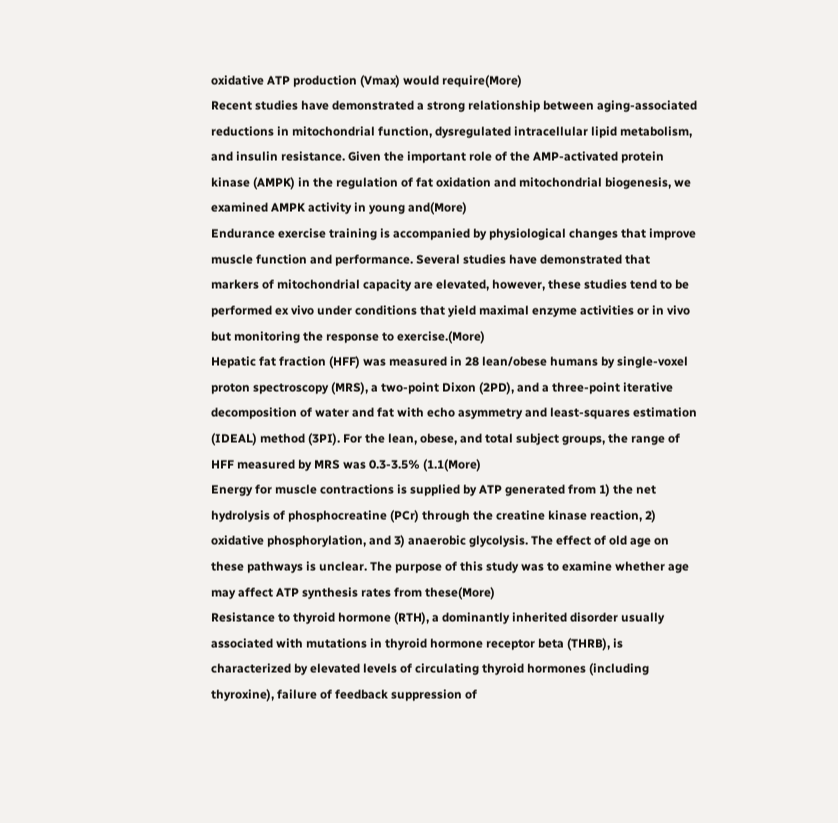oxidative ATP production (Vmax) would require(More)
Recent studies have demonstrated a strong relationship between aging-associated reductions in mitochondrial function, dysregulated intracellular lipid metabolism, and insulin resistance. Given the important role of the AMP-activated protein kinase (AMPK) in the regulation of fat oxidation and mitochondrial biogenesis, we examined AMPK activity in young and(More)
Endurance exercise training is accompanied by physiological changes that improve muscle function and performance. Several studies have demonstrated that markers of mitochondrial capacity are elevated, however, these studies tend to be performed ex vivo under conditions that yield maximal enzyme activities or in vivo but monitoring the response to exercise.(More)
Hepatic fat fraction (HFF) was measured in 28 lean/obese humans by single-voxel proton spectroscopy (MRS), a two-point Dixon (2PD), and a three-point iterative decomposition of water and fat with echo asymmetry and least-squares estimation (IDEAL) method (3PI). For the lean, obese, and total subject groups, the range of HFF measured by MRS was 0.3-3.5% (1.1(More)
Energy for muscle contractions is supplied by ATP generated from 1) the net hydrolysis of phosphocreatine (PCr) through the creatine kinase reaction, 2) oxidative phosphorylation, and 3) anaerobic glycolysis. The effect of old age on these pathways is unclear. The purpose of this study was to examine whether age may affect ATP synthesis rates from these(More)
Resistance to thyroid hormone (RTH), a dominantly inherited disorder usually associated with mutations in thyroid hormone receptor beta (THRB), is characterized by elevated levels of circulating thyroid hormones (including thyroxine), failure of feedback suppression of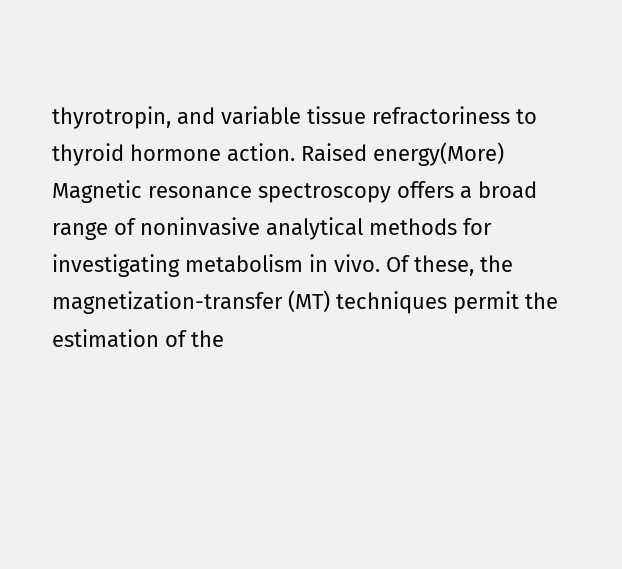thyrotropin, and variable tissue refractoriness to thyroid hormone action. Raised energy(More)
Magnetic resonance spectroscopy offers a broad range of noninvasive analytical methods for investigating metabolism in vivo. Of these, the magnetization-transfer (MT) techniques permit the estimation of the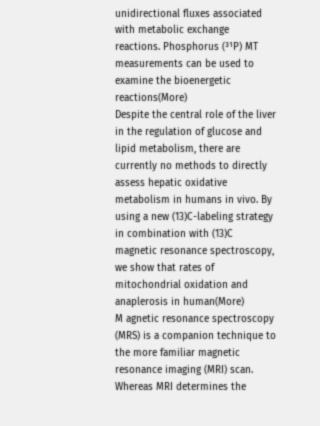unidirectional fluxes associated with metabolic exchange reactions. Phosphorus (³¹P) MT measurements can be used to examine the bioenergetic reactions(More)
Despite the central role of the liver in the regulation of glucose and lipid metabolism, there are currently no methods to directly assess hepatic oxidative metabolism in humans in vivo. By using a new (13)C-labeling strategy in combination with (13)C magnetic resonance spectroscopy, we show that rates of mitochondrial oxidation and anaplerosis in human(More)
M agnetic resonance spectroscopy (MRS) is a companion technique to the more familiar magnetic resonance imaging (MRI) scan. Whereas MRI determines the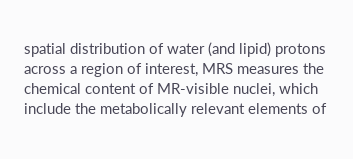spatial distribution of water (and lipid) protons across a region of interest, MRS measures the chemical content of MR-visible nuclei, which include the metabolically relevant elements of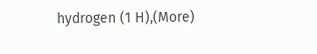hydrogen (1 H),(More)